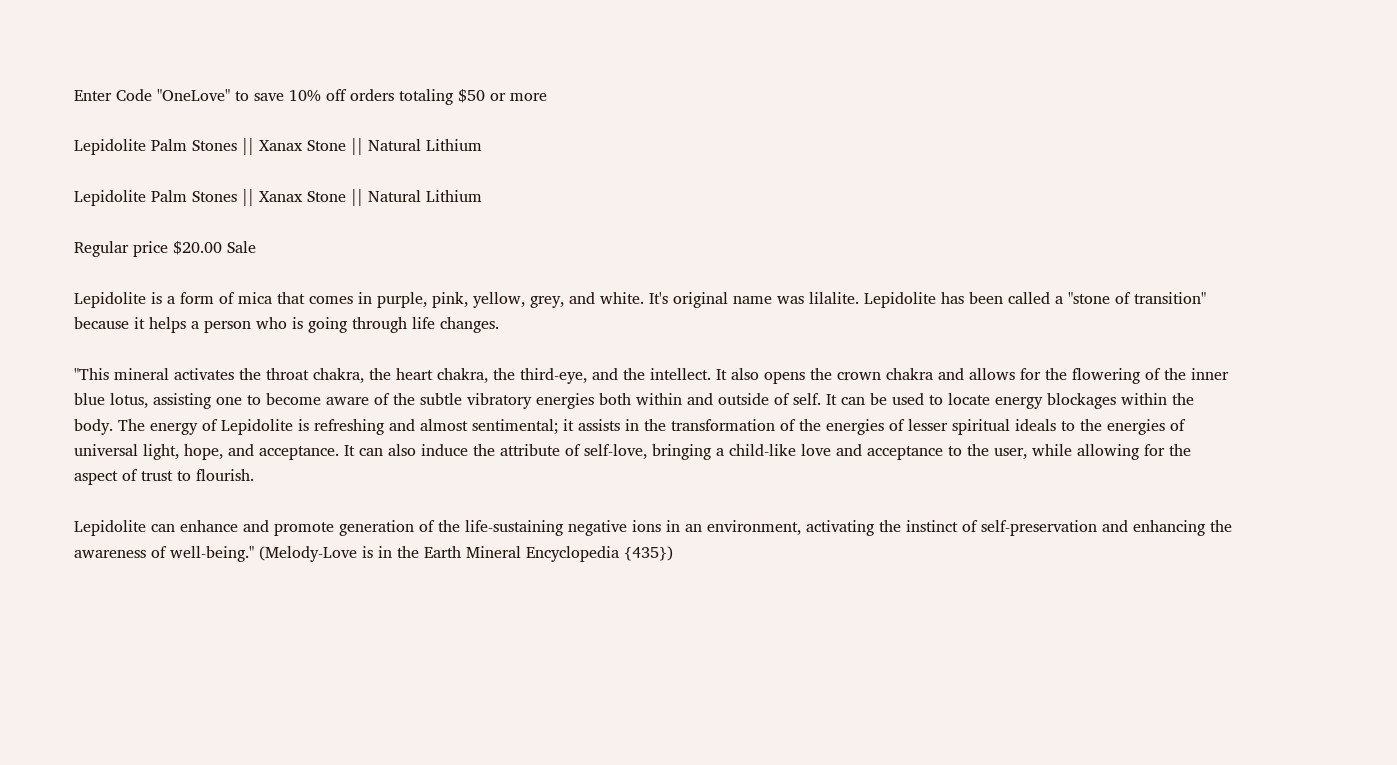Enter Code "OneLove" to save 10% off orders totaling $50 or more

Lepidolite Palm Stones || Xanax Stone || Natural Lithium

Lepidolite Palm Stones || Xanax Stone || Natural Lithium

Regular price $20.00 Sale

Lepidolite is a form of mica that comes in purple, pink, yellow, grey, and white. It's original name was lilalite. Lepidolite has been called a "stone of transition" because it helps a person who is going through life changes.

"This mineral activates the throat chakra, the heart chakra, the third-eye, and the intellect. It also opens the crown chakra and allows for the flowering of the inner blue lotus, assisting one to become aware of the subtle vibratory energies both within and outside of self. It can be used to locate energy blockages within the body. The energy of Lepidolite is refreshing and almost sentimental; it assists in the transformation of the energies of lesser spiritual ideals to the energies of universal light, hope, and acceptance. It can also induce the attribute of self-love, bringing a child-like love and acceptance to the user, while allowing for the aspect of trust to flourish.

Lepidolite can enhance and promote generation of the life-sustaining negative ions in an environment, activating the instinct of self-preservation and enhancing the awareness of well-being." (Melody-Love is in the Earth Mineral Encyclopedia {435})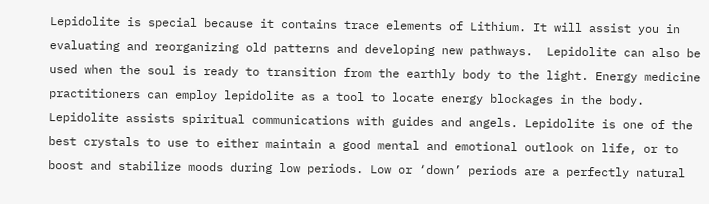Lepidolite is special because it contains trace elements of Lithium. It will assist you in evaluating and reorganizing old patterns and developing new pathways.  Lepidolite can also be used when the soul is ready to transition from the earthly body to the light. Energy medicine practitioners can employ lepidolite as a tool to locate energy blockages in the body. Lepidolite assists spiritual communications with guides and angels. Lepidolite is one of the best crystals to use to either maintain a good mental and emotional outlook on life, or to boost and stabilize moods during low periods. Low or ‘down’ periods are a perfectly natural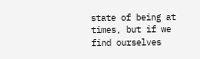state of being at times, but if we find ourselves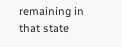remaining in that state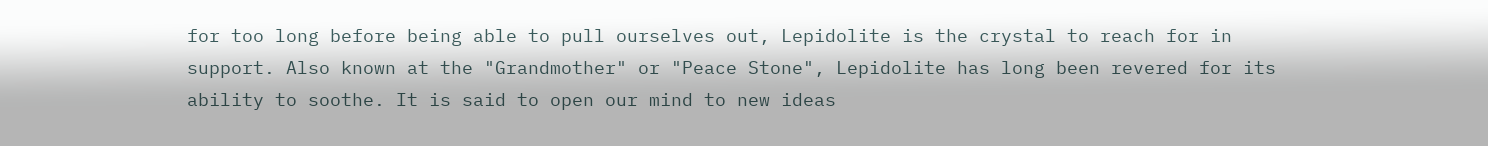for too long before being able to pull ourselves out, Lepidolite is the crystal to reach for in support. Also known at the "Grandmother" or "Peace Stone", Lepidolite has long been revered for its ability to soothe. It is said to open our mind to new ideas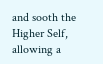and sooth the Higher Self, allowing a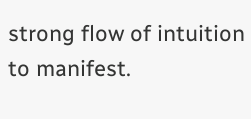strong flow of intuition to manifest.